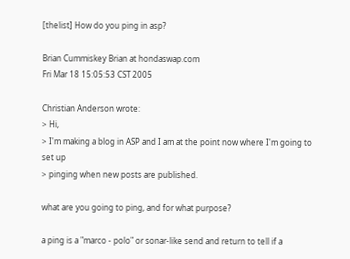[thelist] How do you ping in asp?

Brian Cummiskey Brian at hondaswap.com
Fri Mar 18 15:05:53 CST 2005

Christian Anderson wrote:
> Hi,
> I'm making a blog in ASP and I am at the point now where I'm going to set up
> pinging when new posts are published.

what are you going to ping, and for what purpose?

a ping is a "marco - polo" or sonar-like send and return to tell if a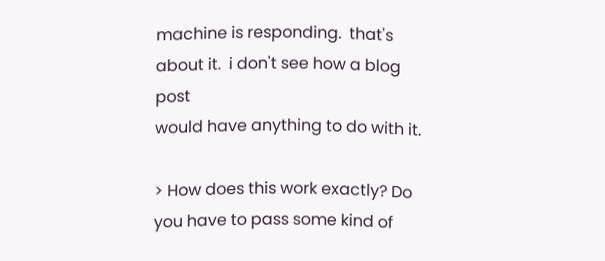machine is responding.  that's about it.  i don't see how a blog post
would have anything to do with it.

> How does this work exactly? Do you have to pass some kind of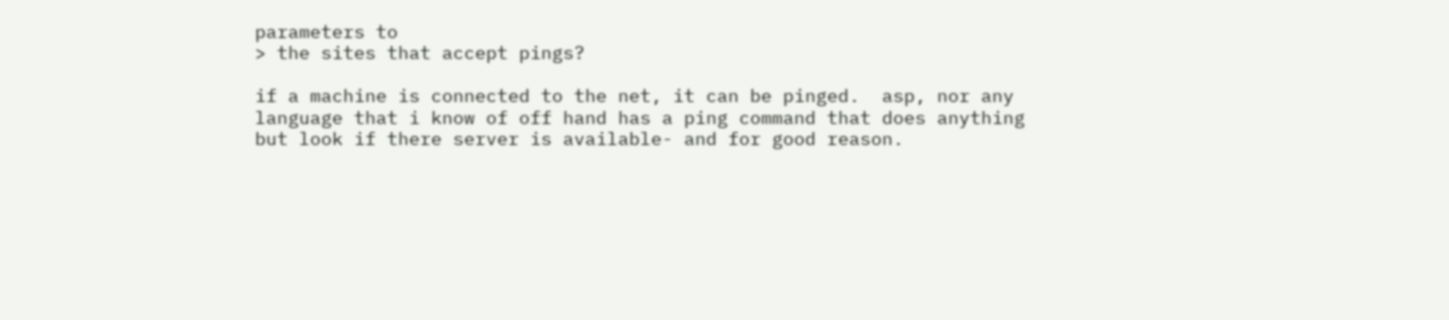parameters to
> the sites that accept pings?

if a machine is connected to the net, it can be pinged.  asp, nor any
language that i know of off hand has a ping command that does anything
but look if there server is available- and for good reason.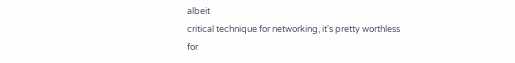albeit
critical technique for networking, it's pretty worthless for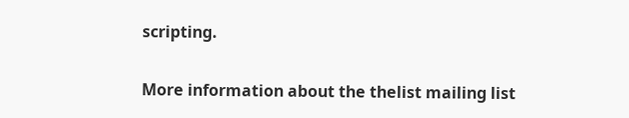scripting.


More information about the thelist mailing list